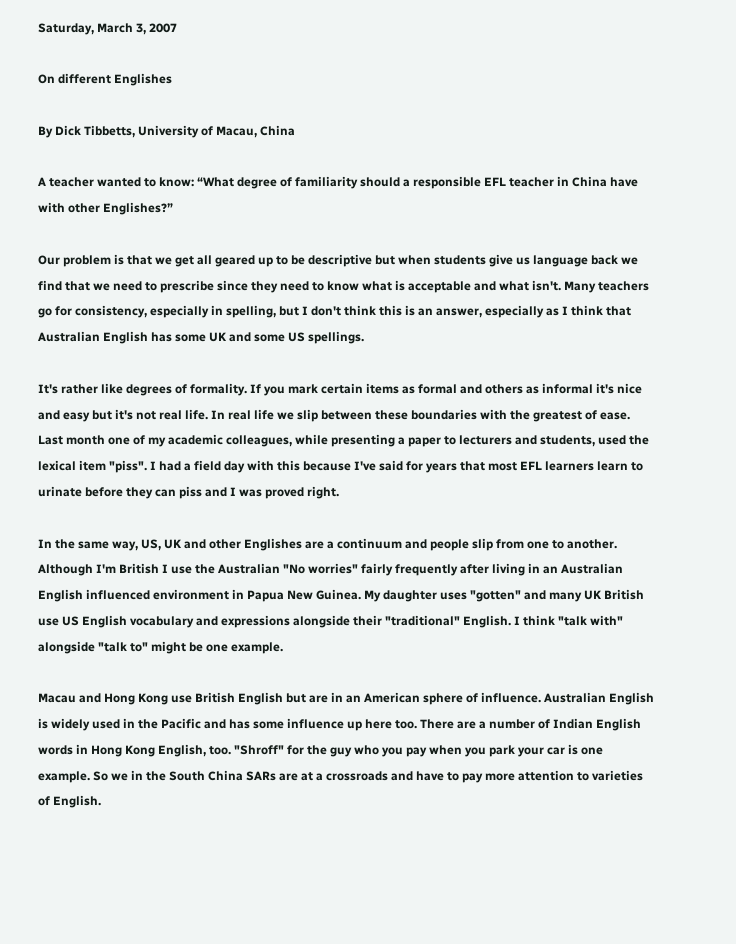Saturday, March 3, 2007

On different Englishes

By Dick Tibbetts, University of Macau, China

A teacher wanted to know: “What degree of familiarity should a responsible EFL teacher in China have with other Englishes?”

Our problem is that we get all geared up to be descriptive but when students give us language back we find that we need to prescribe since they need to know what is acceptable and what isn't. Many teachers go for consistency, especially in spelling, but I don't think this is an answer, especially as I think that Australian English has some UK and some US spellings.

It's rather like degrees of formality. If you mark certain items as formal and others as informal it's nice and easy but it's not real life. In real life we slip between these boundaries with the greatest of ease. Last month one of my academic colleagues, while presenting a paper to lecturers and students, used the lexical item "piss". I had a field day with this because I've said for years that most EFL learners learn to urinate before they can piss and I was proved right.

In the same way, US, UK and other Englishes are a continuum and people slip from one to another. Although I'm British I use the Australian "No worries" fairly frequently after living in an Australian English influenced environment in Papua New Guinea. My daughter uses "gotten" and many UK British use US English vocabulary and expressions alongside their "traditional" English. I think "talk with" alongside "talk to" might be one example.

Macau and Hong Kong use British English but are in an American sphere of influence. Australian English is widely used in the Pacific and has some influence up here too. There are a number of Indian English words in Hong Kong English, too. "Shroff" for the guy who you pay when you park your car is one example. So we in the South China SARs are at a crossroads and have to pay more attention to varieties of English.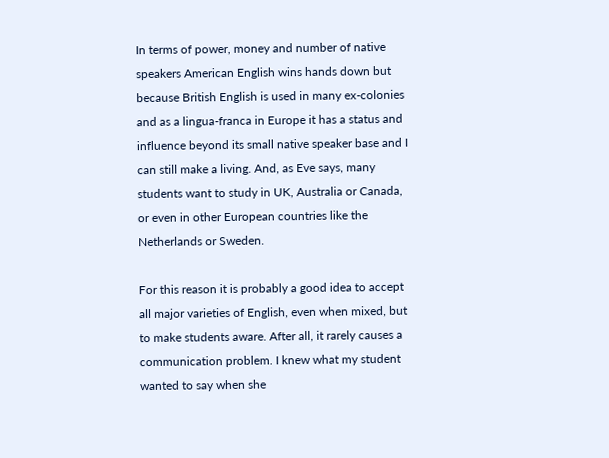In terms of power, money and number of native speakers American English wins hands down but because British English is used in many ex-colonies and as a lingua-franca in Europe it has a status and influence beyond its small native speaker base and I can still make a living. And, as Eve says, many students want to study in UK, Australia or Canada, or even in other European countries like the Netherlands or Sweden.

For this reason it is probably a good idea to accept all major varieties of English, even when mixed, but to make students aware. After all, it rarely causes a communication problem. I knew what my student wanted to say when she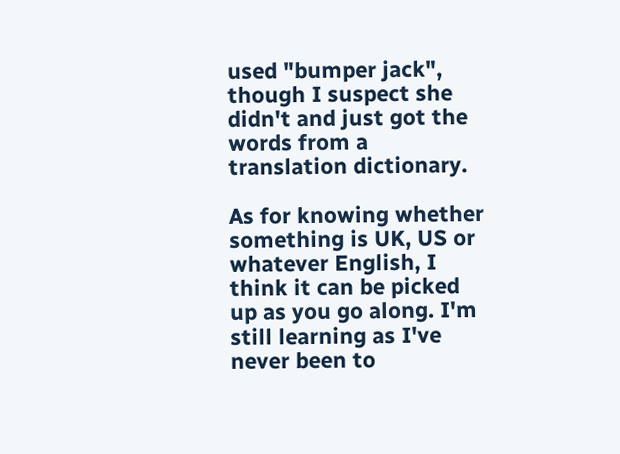used "bumper jack", though I suspect she didn't and just got the words from a translation dictionary.

As for knowing whether something is UK, US or whatever English, I think it can be picked up as you go along. I'm still learning as I've never been to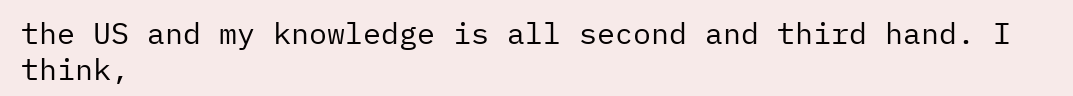the US and my knowledge is all second and third hand. I think,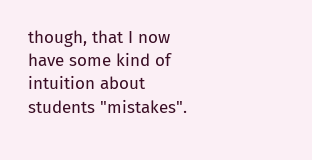though, that I now have some kind of intuition about students "mistakes".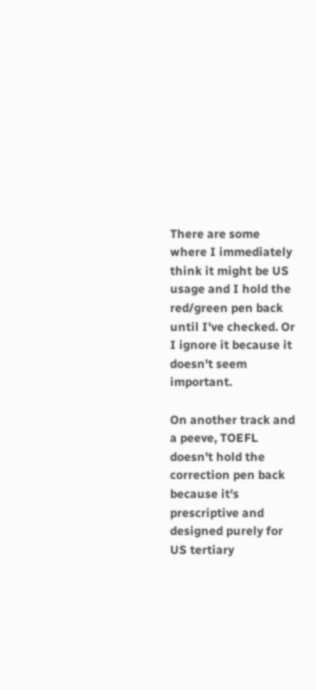There are some where I immediately think it might be US usage and I hold the red/green pen back until I've checked. Or I ignore it because it doesn't seem important.

On another track and a peeve, TOEFL doesn't hold the correction pen back because it's prescriptive and designed purely for US tertiary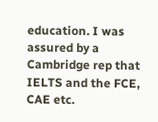education. I was assured by a Cambridge rep that IELTS and the FCE, CAE etc.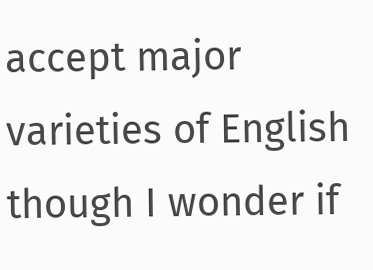accept major varieties of English though I wonder if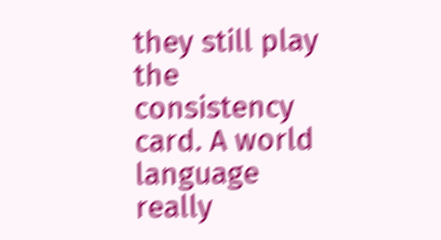they still play the consistency card. A world language really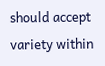should accept variety within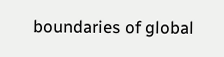boundaries of global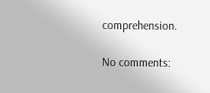comprehension.

No comments: